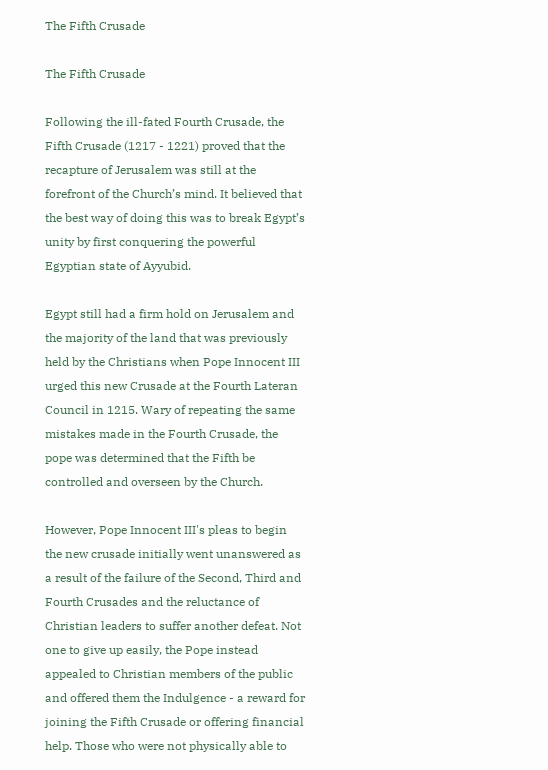The Fifth Crusade

The Fifth Crusade

Following the ill-fated Fourth Crusade, the Fifth Crusade (1217 - 1221) proved that the recapture of Jerusalem was still at the forefront of the Church’s mind. It believed that the best way of doing this was to break Egypt’s unity by first conquering the powerful Egyptian state of Ayyubid.

Egypt still had a firm hold on Jerusalem and the majority of the land that was previously held by the Christians when Pope Innocent III urged this new Crusade at the Fourth Lateran Council in 1215. Wary of repeating the same mistakes made in the Fourth Crusade, the pope was determined that the Fifth be controlled and overseen by the Church.

However, Pope Innocent III's pleas to begin the new crusade initially went unanswered as a result of the failure of the Second, Third and Fourth Crusades and the reluctance of Christian leaders to suffer another defeat. Not one to give up easily, the Pope instead appealed to Christian members of the public and offered them the Indulgence - a reward for joining the Fifth Crusade or offering financial help. Those who were not physically able to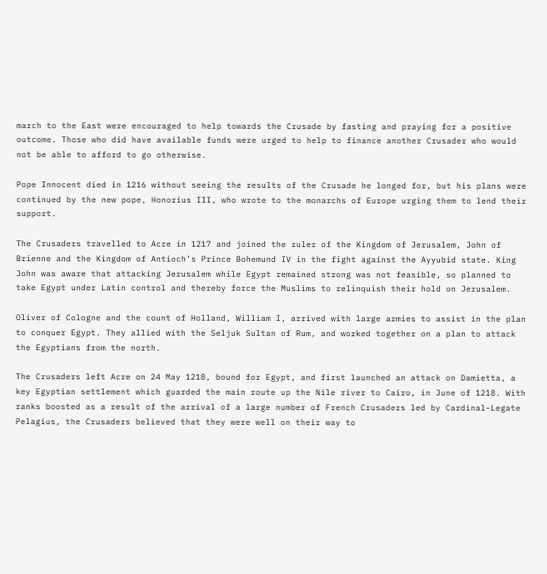march to the East were encouraged to help towards the Crusade by fasting and praying for a positive outcome. Those who did have available funds were urged to help to finance another Crusader who would not be able to afford to go otherwise.

Pope Innocent died in 1216 without seeing the results of the Crusade he longed for, but his plans were continued by the new pope, Honorius III, who wrote to the monarchs of Europe urging them to lend their support.

The Crusaders travelled to Acre in 1217 and joined the ruler of the Kingdom of Jerusalem, John of Brienne and the Kingdom of Antioch’s Prince Bohemund IV in the fight against the Ayyubid state. King John was aware that attacking Jerusalem while Egypt remained strong was not feasible, so planned to take Egypt under Latin control and thereby force the Muslims to relinquish their hold on Jerusalem.

Oliver of Cologne and the count of Holland, William I, arrived with large armies to assist in the plan to conquer Egypt. They allied with the Seljuk Sultan of Rum, and worked together on a plan to attack the Egyptians from the north.

The Crusaders left Acre on 24 May 1218, bound for Egypt, and first launched an attack on Damietta, a key Egyptian settlement which guarded the main route up the Nile river to Cairo, in June of 1218. With ranks boosted as a result of the arrival of a large number of French Crusaders led by Cardinal-Legate Pelagius, the Crusaders believed that they were well on their way to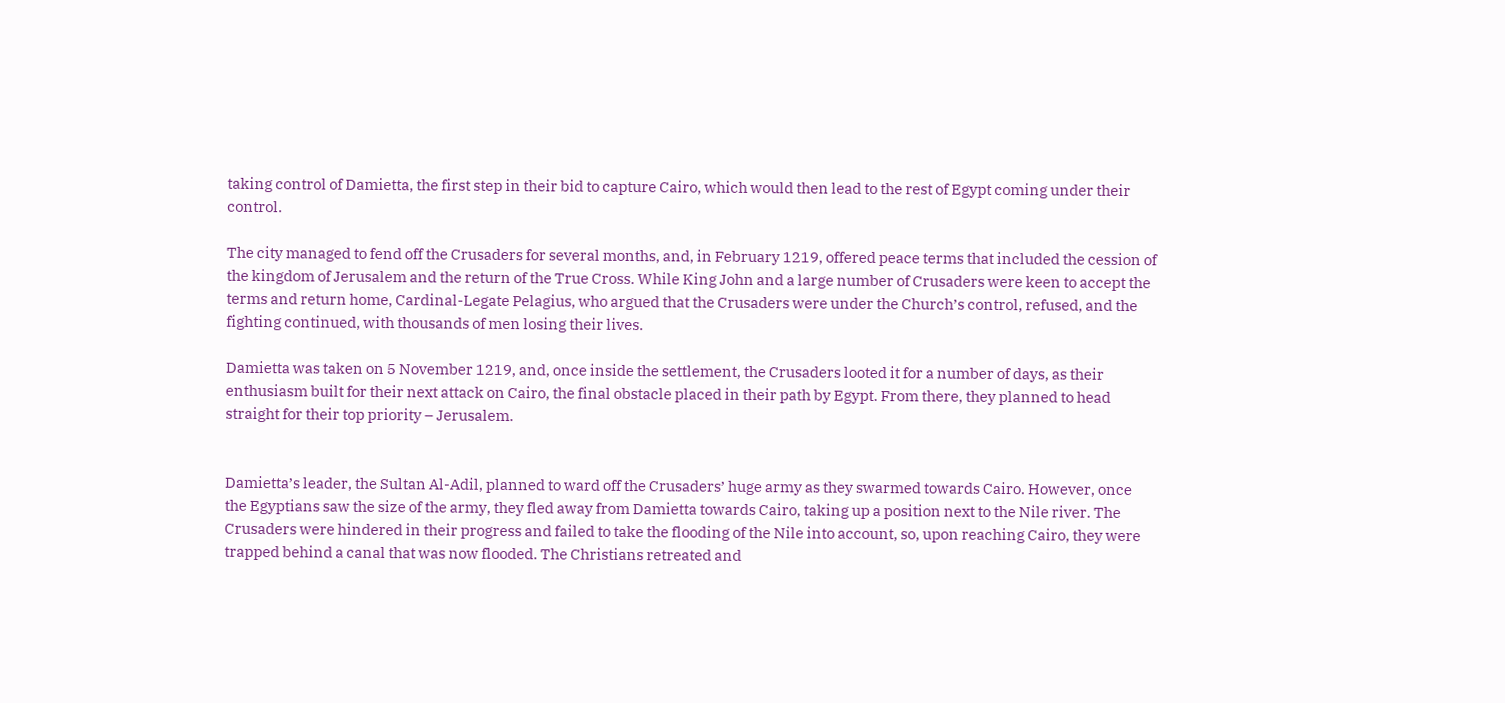taking control of Damietta, the first step in their bid to capture Cairo, which would then lead to the rest of Egypt coming under their control.

The city managed to fend off the Crusaders for several months, and, in February 1219, offered peace terms that included the cession of the kingdom of Jerusalem and the return of the True Cross. While King John and a large number of Crusaders were keen to accept the terms and return home, Cardinal-Legate Pelagius, who argued that the Crusaders were under the Church’s control, refused, and the fighting continued, with thousands of men losing their lives.

Damietta was taken on 5 November 1219, and, once inside the settlement, the Crusaders looted it for a number of days, as their enthusiasm built for their next attack on Cairo, the final obstacle placed in their path by Egypt. From there, they planned to head straight for their top priority – Jerusalem.


Damietta’s leader, the Sultan Al-Adil, planned to ward off the Crusaders’ huge army as they swarmed towards Cairo. However, once the Egyptians saw the size of the army, they fled away from Damietta towards Cairo, taking up a position next to the Nile river. The Crusaders were hindered in their progress and failed to take the flooding of the Nile into account, so, upon reaching Cairo, they were trapped behind a canal that was now flooded. The Christians retreated and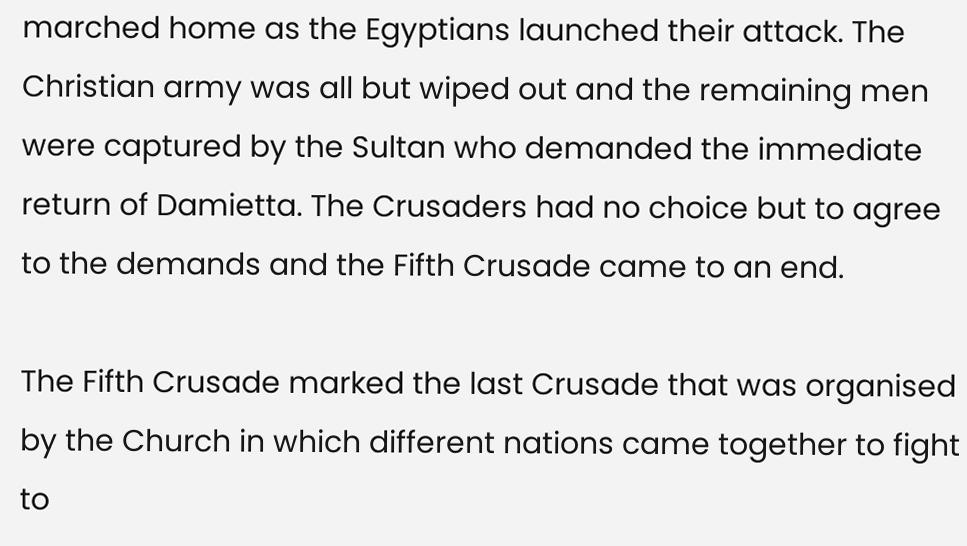marched home as the Egyptians launched their attack. The Christian army was all but wiped out and the remaining men were captured by the Sultan who demanded the immediate return of Damietta. The Crusaders had no choice but to agree to the demands and the Fifth Crusade came to an end.

The Fifth Crusade marked the last Crusade that was organised by the Church in which different nations came together to fight to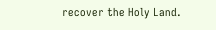recover the Holy Land.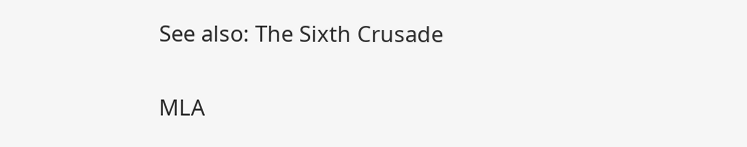See also: The Sixth Crusade

MLA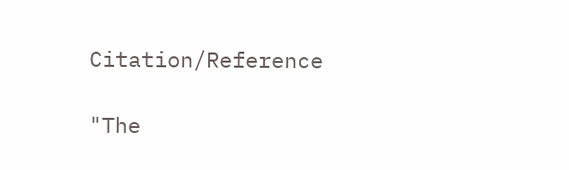Citation/Reference

"The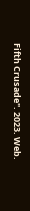Fifth Crusade". 2023. Web.